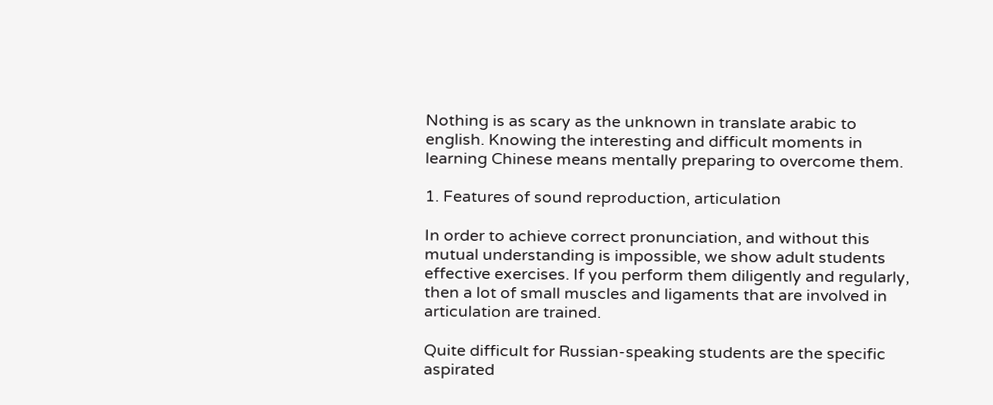Nothing is as scary as the unknown in translate arabic to english. Knowing the interesting and difficult moments in learning Chinese means mentally preparing to overcome them.

1. Features of sound reproduction, articulation

In order to achieve correct pronunciation, and without this mutual understanding is impossible, we show adult students effective exercises. If you perform them diligently and regularly, then a lot of small muscles and ligaments that are involved in articulation are trained.

Quite difficult for Russian-speaking students are the specific aspirated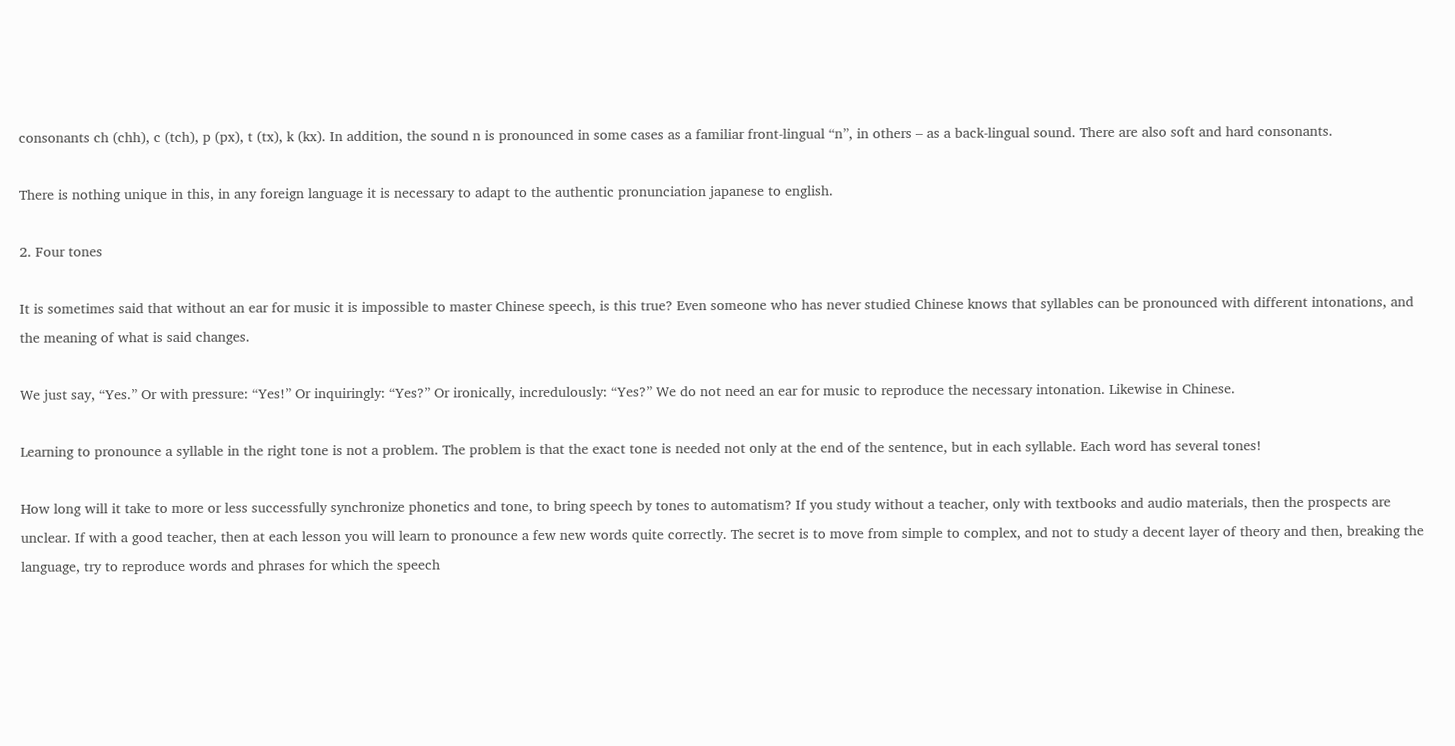consonants ch (chh), c (tch), p (px), t (tx), k (kx). In addition, the sound n is pronounced in some cases as a familiar front-lingual “n”, in others – as a back-lingual sound. There are also soft and hard consonants.

There is nothing unique in this, in any foreign language it is necessary to adapt to the authentic pronunciation japanese to english.

2. Four tones

It is sometimes said that without an ear for music it is impossible to master Chinese speech, is this true? Even someone who has never studied Chinese knows that syllables can be pronounced with different intonations, and the meaning of what is said changes.

We just say, “Yes.” Or with pressure: “Yes!” Or inquiringly: “Yes?” Or ironically, incredulously: “Yes?” We do not need an ear for music to reproduce the necessary intonation. Likewise in Chinese.

Learning to pronounce a syllable in the right tone is not a problem. The problem is that the exact tone is needed not only at the end of the sentence, but in each syllable. Each word has several tones!

How long will it take to more or less successfully synchronize phonetics and tone, to bring speech by tones to automatism? If you study without a teacher, only with textbooks and audio materials, then the prospects are unclear. If with a good teacher, then at each lesson you will learn to pronounce a few new words quite correctly. The secret is to move from simple to complex, and not to study a decent layer of theory and then, breaking the language, try to reproduce words and phrases for which the speech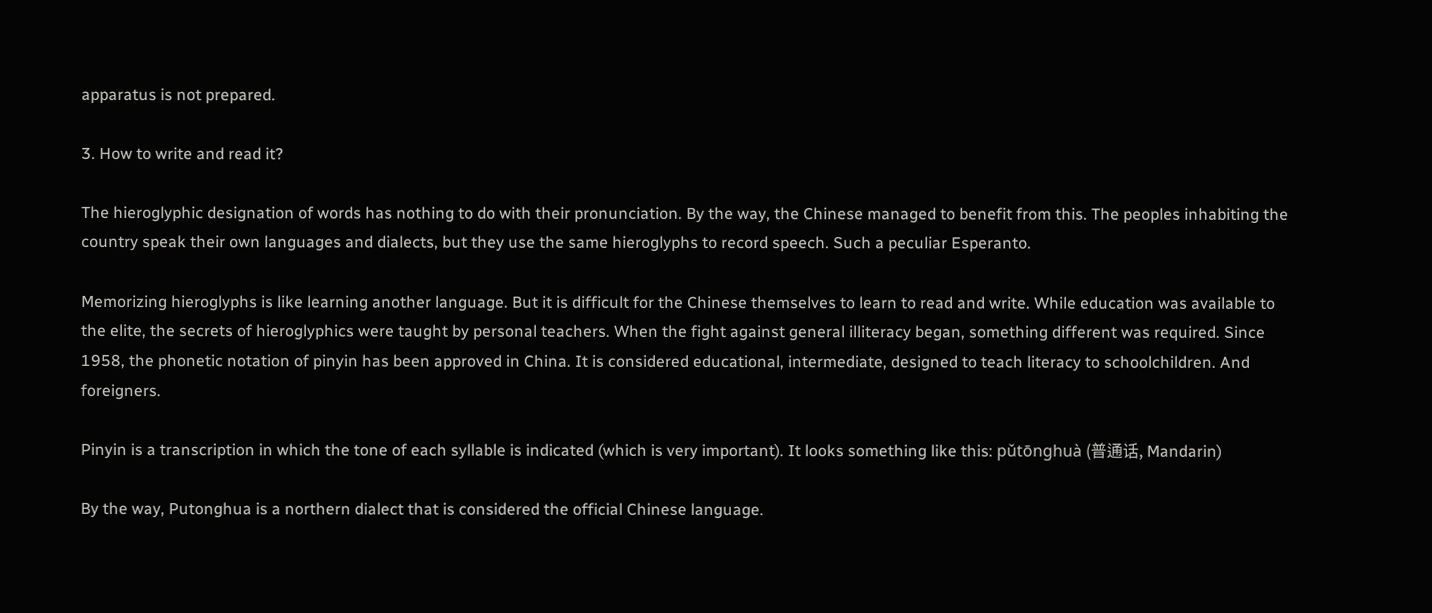apparatus is not prepared.

3. How to write and read it?

The hieroglyphic designation of words has nothing to do with their pronunciation. By the way, the Chinese managed to benefit from this. The peoples inhabiting the country speak their own languages and dialects, but they use the same hieroglyphs to record speech. Such a peculiar Esperanto.

Memorizing hieroglyphs is like learning another language. But it is difficult for the Chinese themselves to learn to read and write. While education was available to the elite, the secrets of hieroglyphics were taught by personal teachers. When the fight against general illiteracy began, something different was required. Since 1958, the phonetic notation of pinyin has been approved in China. It is considered educational, intermediate, designed to teach literacy to schoolchildren. And foreigners.

Pinyin is a transcription in which the tone of each syllable is indicated (which is very important). It looks something like this: pǔtōnghuà (普通话, Mandarin)

By the way, Putonghua is a northern dialect that is considered the official Chinese language.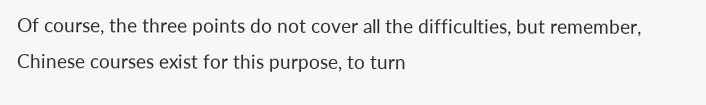Of course, the three points do not cover all the difficulties, but remember, Chinese courses exist for this purpose, to turn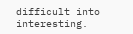difficult into interesting.